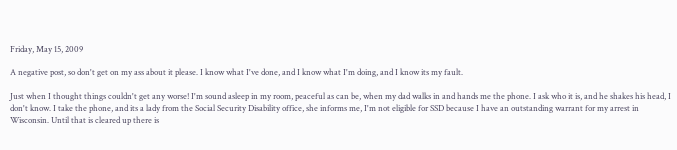Friday, May 15, 2009

A negative post, so don't get on my ass about it please. I know what I've done, and I know what I'm doing, and I know its my fault.

Just when I thought things couldn't get any worse! I'm sound asleep in my room, peaceful as can be, when my dad walks in and hands me the phone. I ask who it is, and he shakes his head, I don't know. I take the phone, and its a lady from the Social Security Disability office, she informs me, I'm not eligible for SSD because I have an outstanding warrant for my arrest in Wisconsin. Until that is cleared up there is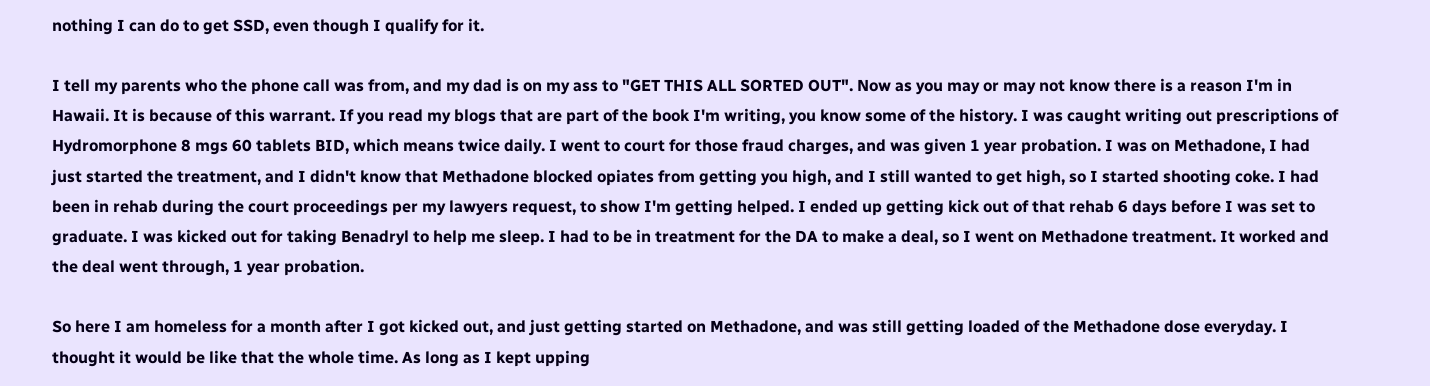nothing I can do to get SSD, even though I qualify for it.

I tell my parents who the phone call was from, and my dad is on my ass to "GET THIS ALL SORTED OUT". Now as you may or may not know there is a reason I'm in Hawaii. It is because of this warrant. If you read my blogs that are part of the book I'm writing, you know some of the history. I was caught writing out prescriptions of Hydromorphone 8 mgs 60 tablets BID, which means twice daily. I went to court for those fraud charges, and was given 1 year probation. I was on Methadone, I had just started the treatment, and I didn't know that Methadone blocked opiates from getting you high, and I still wanted to get high, so I started shooting coke. I had been in rehab during the court proceedings per my lawyers request, to show I'm getting helped. I ended up getting kick out of that rehab 6 days before I was set to graduate. I was kicked out for taking Benadryl to help me sleep. I had to be in treatment for the DA to make a deal, so I went on Methadone treatment. It worked and the deal went through, 1 year probation.

So here I am homeless for a month after I got kicked out, and just getting started on Methadone, and was still getting loaded of the Methadone dose everyday. I thought it would be like that the whole time. As long as I kept upping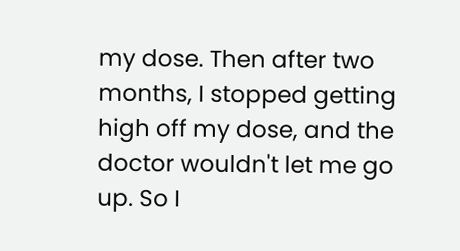my dose. Then after two months, I stopped getting high off my dose, and the doctor wouldn't let me go up. So I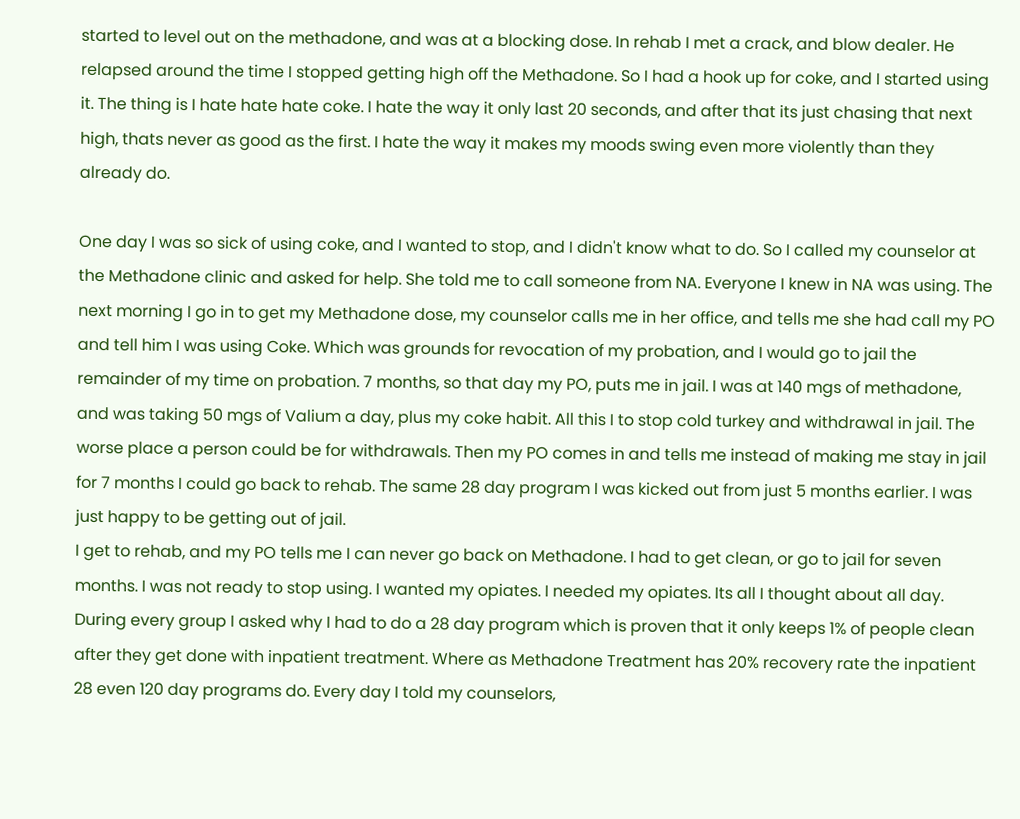started to level out on the methadone, and was at a blocking dose. In rehab I met a crack, and blow dealer. He relapsed around the time I stopped getting high off the Methadone. So I had a hook up for coke, and I started using it. The thing is I hate hate hate coke. I hate the way it only last 20 seconds, and after that its just chasing that next high, thats never as good as the first. I hate the way it makes my moods swing even more violently than they already do.

One day I was so sick of using coke, and I wanted to stop, and I didn't know what to do. So I called my counselor at the Methadone clinic and asked for help. She told me to call someone from NA. Everyone I knew in NA was using. The next morning I go in to get my Methadone dose, my counselor calls me in her office, and tells me she had call my PO and tell him I was using Coke. Which was grounds for revocation of my probation, and I would go to jail the remainder of my time on probation. 7 months, so that day my PO, puts me in jail. I was at 140 mgs of methadone, and was taking 50 mgs of Valium a day, plus my coke habit. All this I to stop cold turkey and withdrawal in jail. The worse place a person could be for withdrawals. Then my PO comes in and tells me instead of making me stay in jail for 7 months I could go back to rehab. The same 28 day program I was kicked out from just 5 months earlier. I was just happy to be getting out of jail.
I get to rehab, and my PO tells me I can never go back on Methadone. I had to get clean, or go to jail for seven months. I was not ready to stop using. I wanted my opiates. I needed my opiates. Its all I thought about all day. During every group I asked why I had to do a 28 day program which is proven that it only keeps 1% of people clean after they get done with inpatient treatment. Where as Methadone Treatment has 20% recovery rate the inpatient 28 even 120 day programs do. Every day I told my counselors,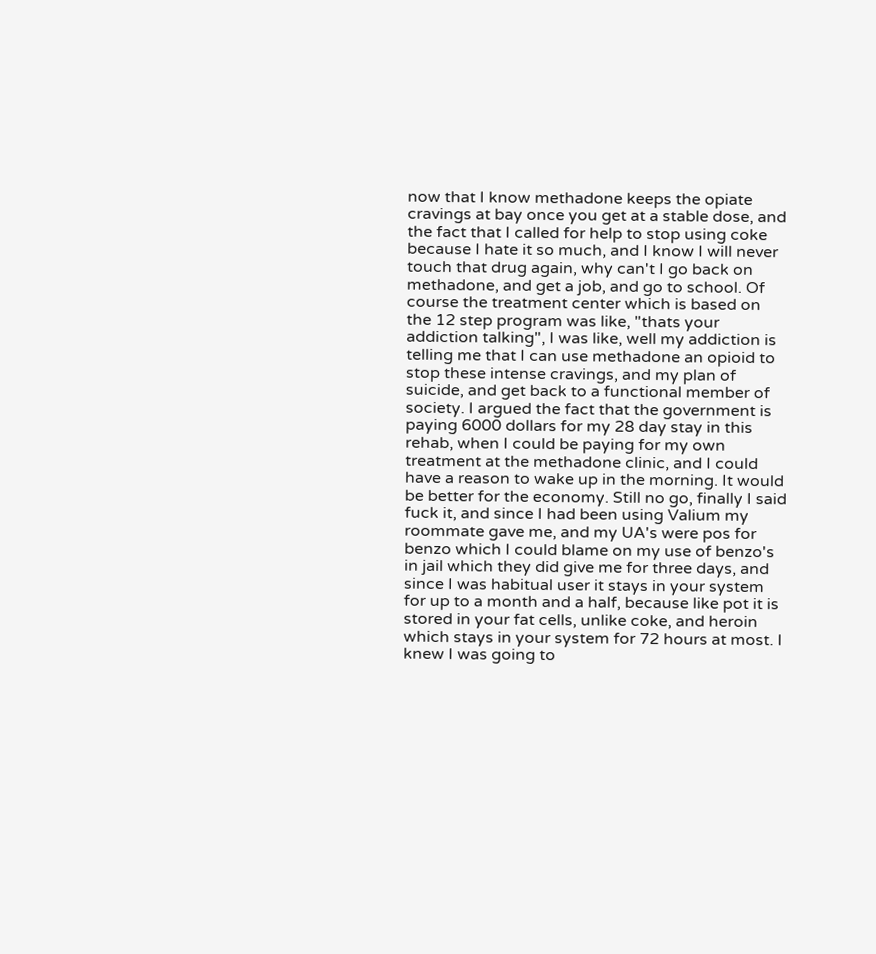now that I know methadone keeps the opiate cravings at bay once you get at a stable dose, and the fact that I called for help to stop using coke because I hate it so much, and I know I will never touch that drug again, why can't I go back on methadone, and get a job, and go to school. Of course the treatment center which is based on the 12 step program was like, "thats your addiction talking", I was like, well my addiction is telling me that I can use methadone an opioid to stop these intense cravings, and my plan of suicide, and get back to a functional member of society. I argued the fact that the government is paying 6000 dollars for my 28 day stay in this rehab, when I could be paying for my own treatment at the methadone clinic, and I could have a reason to wake up in the morning. It would be better for the economy. Still no go, finally I said fuck it, and since I had been using Valium my roommate gave me, and my UA's were pos for benzo which I could blame on my use of benzo's in jail which they did give me for three days, and since I was habitual user it stays in your system for up to a month and a half, because like pot it is stored in your fat cells, unlike coke, and heroin which stays in your system for 72 hours at most. I knew I was going to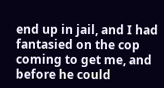end up in jail, and I had fantasied on the cop coming to get me, and before he could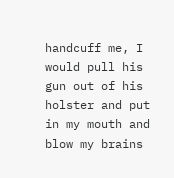handcuff me, I would pull his gun out of his holster and put in my mouth and blow my brains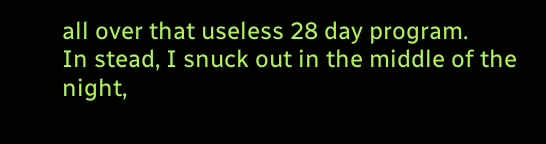all over that useless 28 day program.
In stead, I snuck out in the middle of the night,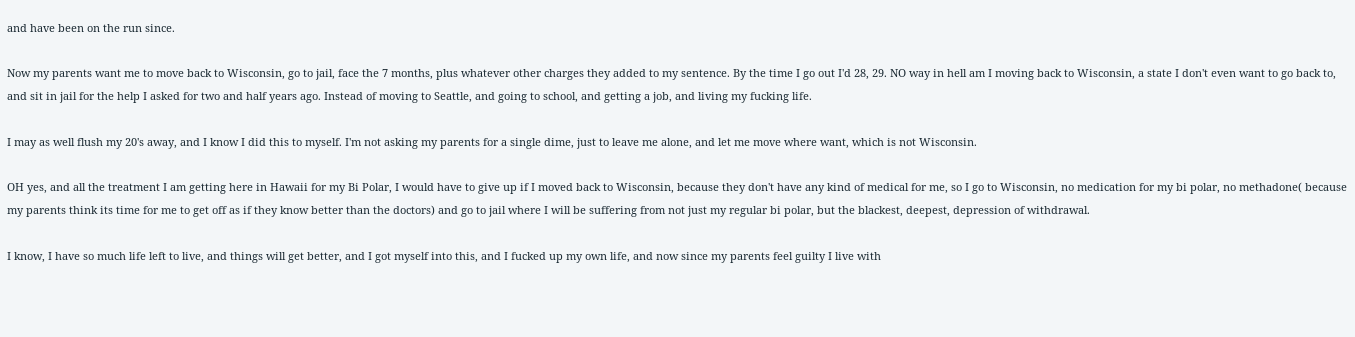and have been on the run since.

Now my parents want me to move back to Wisconsin, go to jail, face the 7 months, plus whatever other charges they added to my sentence. By the time I go out I'd 28, 29. NO way in hell am I moving back to Wisconsin, a state I don't even want to go back to, and sit in jail for the help I asked for two and half years ago. Instead of moving to Seattle, and going to school, and getting a job, and living my fucking life.

I may as well flush my 20's away, and I know I did this to myself. I'm not asking my parents for a single dime, just to leave me alone, and let me move where want, which is not Wisconsin.

OH yes, and all the treatment I am getting here in Hawaii for my Bi Polar, I would have to give up if I moved back to Wisconsin, because they don't have any kind of medical for me, so I go to Wisconsin, no medication for my bi polar, no methadone( because my parents think its time for me to get off as if they know better than the doctors) and go to jail where I will be suffering from not just my regular bi polar, but the blackest, deepest, depression of withdrawal.

I know, I have so much life left to live, and things will get better, and I got myself into this, and I fucked up my own life, and now since my parents feel guilty I live with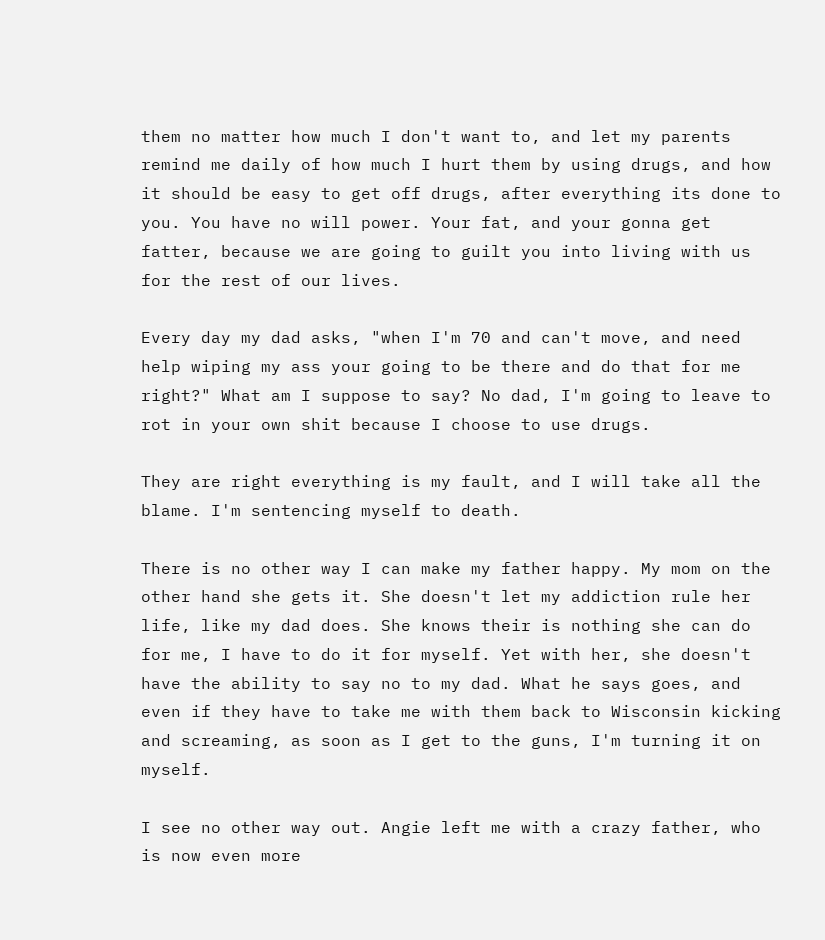them no matter how much I don't want to, and let my parents remind me daily of how much I hurt them by using drugs, and how it should be easy to get off drugs, after everything its done to you. You have no will power. Your fat, and your gonna get fatter, because we are going to guilt you into living with us for the rest of our lives.

Every day my dad asks, "when I'm 70 and can't move, and need help wiping my ass your going to be there and do that for me right?" What am I suppose to say? No dad, I'm going to leave to rot in your own shit because I choose to use drugs.

They are right everything is my fault, and I will take all the blame. I'm sentencing myself to death.

There is no other way I can make my father happy. My mom on the other hand she gets it. She doesn't let my addiction rule her life, like my dad does. She knows their is nothing she can do for me, I have to do it for myself. Yet with her, she doesn't have the ability to say no to my dad. What he says goes, and even if they have to take me with them back to Wisconsin kicking and screaming, as soon as I get to the guns, I'm turning it on myself.

I see no other way out. Angie left me with a crazy father, who is now even more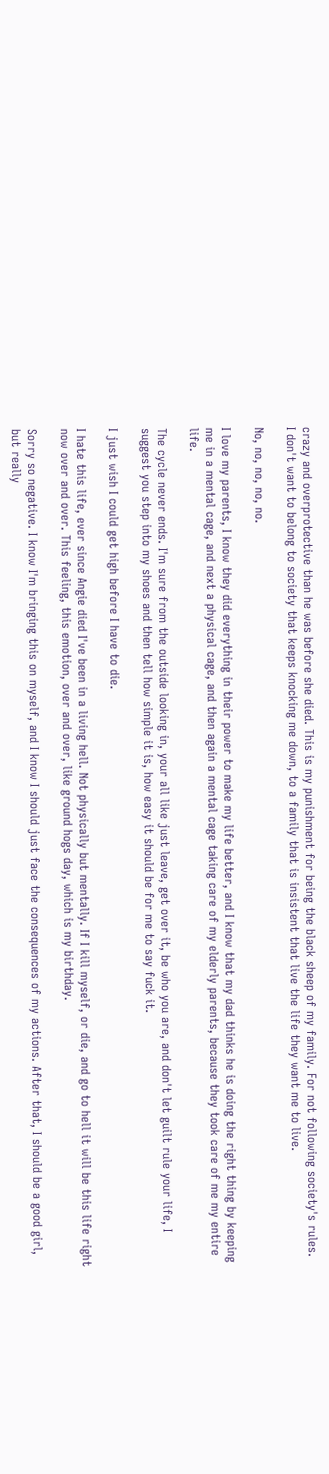crazy and overprotective than he was before she died. This is my punishment for being the black sheep of my family. For not following society's rules.
I don't want to belong to society that keeps knocking me down, to a family that is insistent that live the life they want me to live.

No, no, no, no, no.

I love my parents, I know they did everything in their power to make my life better, and I know that my dad thinks he is doing the right thing by keeping me in a mental cage, and next a physical cage, and then again a mental cage taking care of my elderly parents, because they took care of me my entire life.

The cycle never ends. I'm sure from the outside looking in, your all like just leave, get over it, be who you are, and don't let guilt rule your life, I suggest you step into my shoes and then tell how simple it is, how easy it should be for me to say fuck it.

I just wish I could get high before I have to die.

I hate this life, ever since Angie died I've been in a living hell. Not physically but mentally. If I kill myself, or die, and go to hell it will be this life right now over and over. This feeling, this emotion, over and over, like ground hogs day, which is my birthday.

Sorry so negative. I know I'm bringing this on myself, and I know I should just face the consequences of my actions. After that, I should be a good girl, but really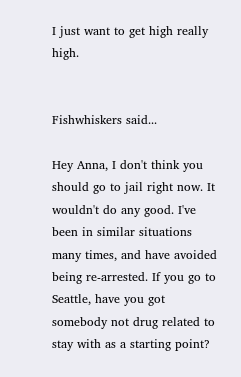I just want to get high really high.


Fishwhiskers said...

Hey Anna, I don't think you should go to jail right now. It wouldn't do any good. I've been in similar situations many times, and have avoided being re-arrested. If you go to Seattle, have you got somebody not drug related to stay with as a starting point?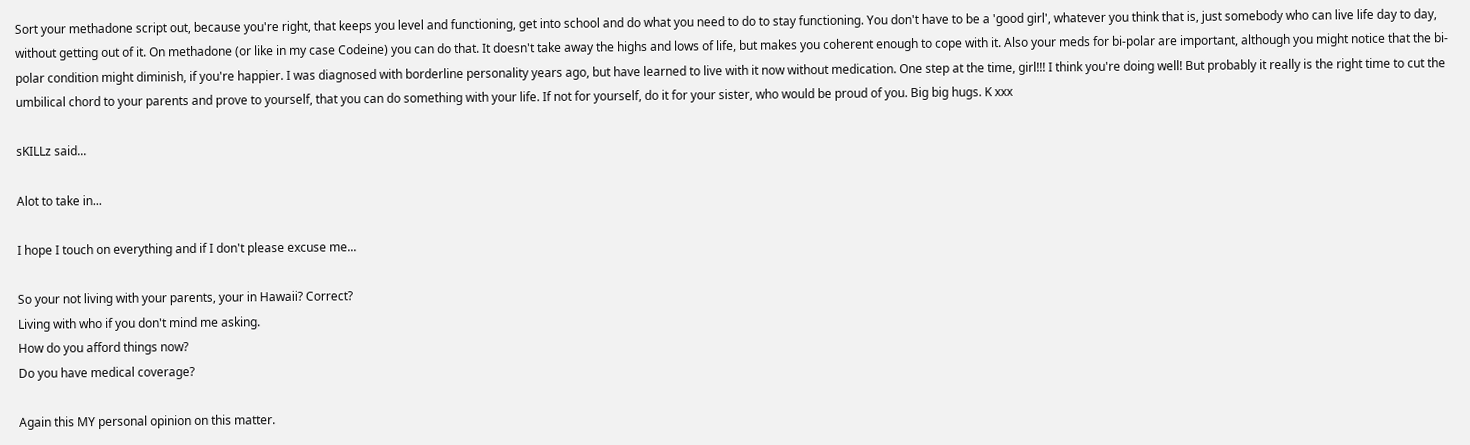Sort your methadone script out, because you're right, that keeps you level and functioning, get into school and do what you need to do to stay functioning. You don't have to be a 'good girl', whatever you think that is, just somebody who can live life day to day, without getting out of it. On methadone (or like in my case Codeine) you can do that. It doesn't take away the highs and lows of life, but makes you coherent enough to cope with it. Also your meds for bi-polar are important, although you might notice that the bi-polar condition might diminish, if you're happier. I was diagnosed with borderline personality years ago, but have learned to live with it now without medication. One step at the time, girl!!! I think you're doing well! But probably it really is the right time to cut the umbilical chord to your parents and prove to yourself, that you can do something with your life. If not for yourself, do it for your sister, who would be proud of you. Big big hugs. K xxx

sKILLz said...

Alot to take in...

I hope I touch on everything and if I don't please excuse me...

So your not living with your parents, your in Hawaii? Correct?
Living with who if you don't mind me asking.
How do you afford things now?
Do you have medical coverage?

Again this MY personal opinion on this matter.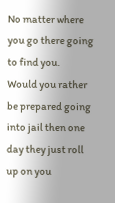No matter where you go there going to find you.
Would you rather be prepared going into jail then one day they just roll up on you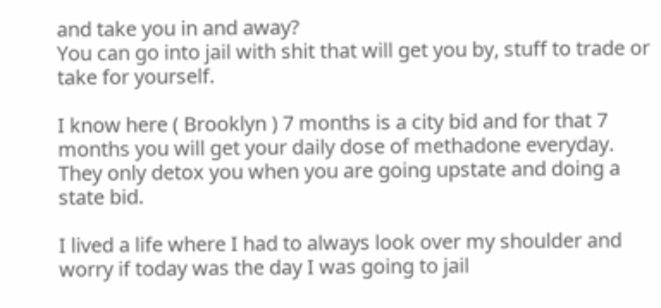and take you in and away?
You can go into jail with shit that will get you by, stuff to trade or take for yourself.

I know here ( Brooklyn ) 7 months is a city bid and for that 7 months you will get your daily dose of methadone everyday.
They only detox you when you are going upstate and doing a state bid.

I lived a life where I had to always look over my shoulder and worry if today was the day I was going to jail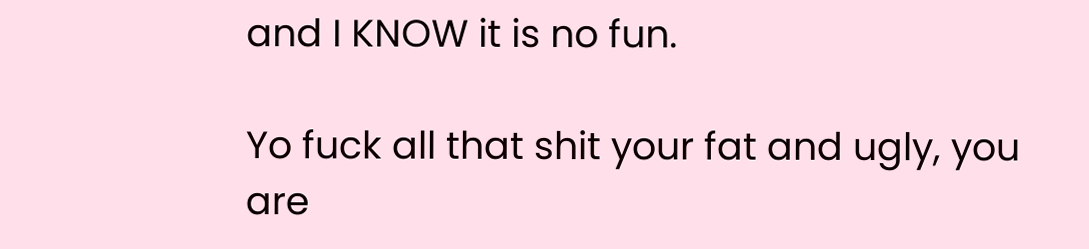and I KNOW it is no fun.

Yo fuck all that shit your fat and ugly, you are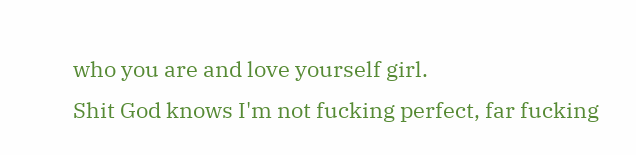who you are and love yourself girl.
Shit God knows I'm not fucking perfect, far fucking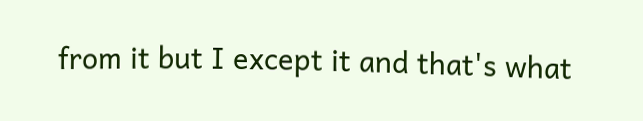from it but I except it and that's what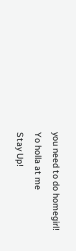you need to do homegirl!
Yo holla at me
Stay Up!